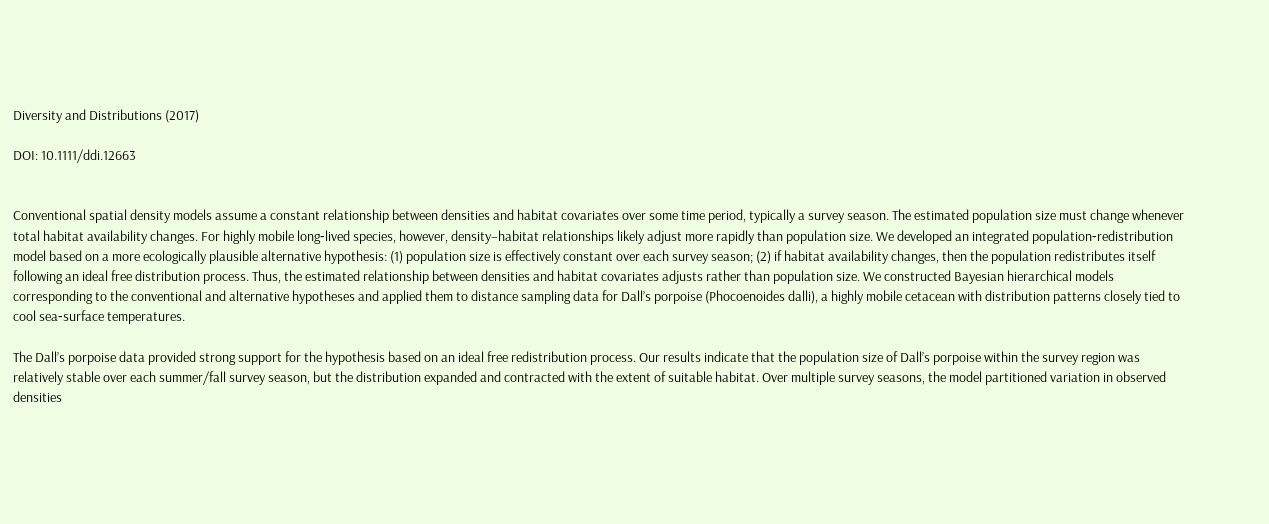Diversity and Distributions (2017)

DOI: 10.1111/ddi.12663


Conventional spatial density models assume a constant relationship between densities and habitat covariates over some time period, typically a survey season. The estimated population size must change whenever total habitat availability changes. For highly mobile long‐lived species, however, density–habitat relationships likely adjust more rapidly than population size. We developed an integrated population‐redistribution model based on a more ecologically plausible alternative hypothesis: (1) population size is effectively constant over each survey season; (2) if habitat availability changes, then the population redistributes itself following an ideal free distribution process. Thus, the estimated relationship between densities and habitat covariates adjusts rather than population size. We constructed Bayesian hierarchical models corresponding to the conventional and alternative hypotheses and applied them to distance sampling data for Dall’s porpoise (Phocoenoides dalli), a highly mobile cetacean with distribution patterns closely tied to cool sea‐surface temperatures.

The Dall’s porpoise data provided strong support for the hypothesis based on an ideal free redistribution process. Our results indicate that the population size of Dall’s porpoise within the survey region was relatively stable over each summer/fall survey season, but the distribution expanded and contracted with the extent of suitable habitat. Over multiple survey seasons, the model partitioned variation in observed densities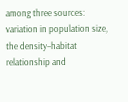among three sources: variation in population size, the density–habitat relationship and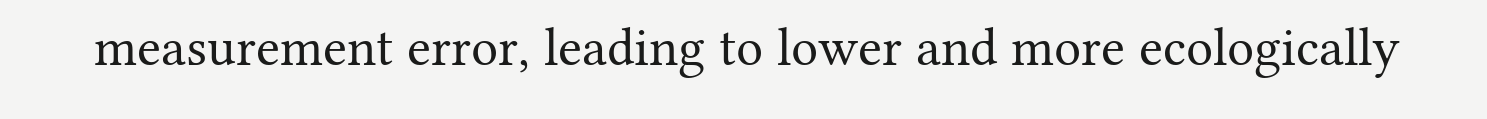measurement error, leading to lower and more ecologically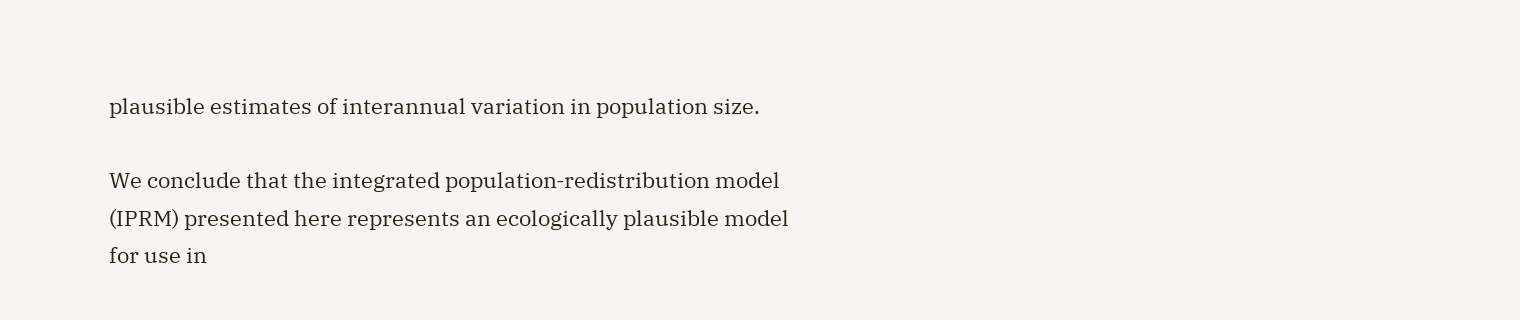plausible estimates of interannual variation in population size.

We conclude that the integrated population‐redistribution model (IPRM) presented here represents an ecologically plausible model for use in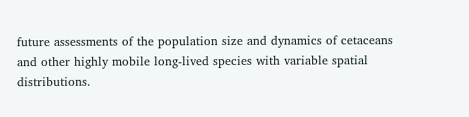future assessments of the population size and dynamics of cetaceans and other highly mobile long‐lived species with variable spatial distributions.